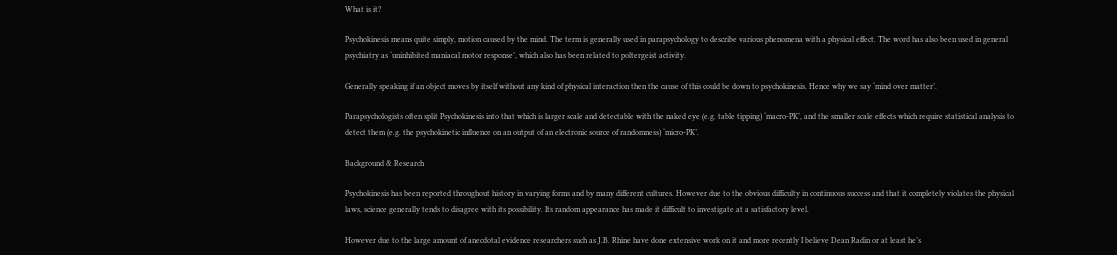What is it?

Psychokinesis means quite simply, motion caused by the mind. The term is generally used in parapsychology to describe various phenomena with a physical effect. The word has also been used in general psychiatry as ‘uninhibited maniacal motor response’, which also has been related to poltergeist activity.

Generally speaking if an object moves by itself without any kind of physical interaction then the cause of this could be down to psychokinesis. Hence why we say ‘mind over matter’.

Parapsychologists often split Psychokinesis into that which is larger scale and detectable with the naked eye (e.g. table tipping) ‘macro-PK’, and the smaller scale effects which require statistical analysis to detect them (e.g. the psychokinetic influence on an output of an electronic source of randomness) ‘micro-PK’.

Background & Research

Psychokinesis has been reported throughout history in varying forms and by many different cultures. However due to the obvious difficulty in continuous success and that it completely violates the physical laws, science generally tends to disagree with its possibility. Its random appearance has made it difficult to investigate at a satisfactory level.

However due to the large amount of anecdotal evidence researchers such as J.B. Rhine have done extensive work on it and more recently I believe Dean Radin or at least he’s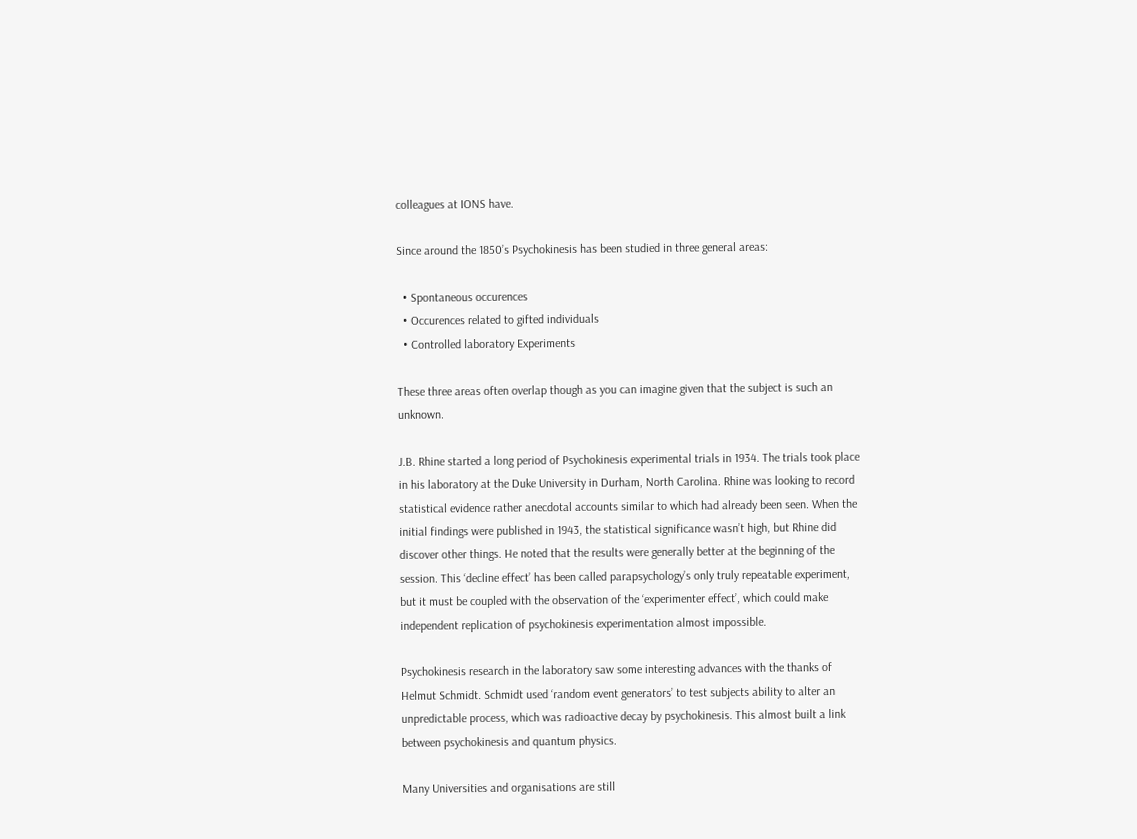colleagues at IONS have.

Since around the 1850’s Psychokinesis has been studied in three general areas:

  • Spontaneous occurences
  • Occurences related to gifted individuals
  • Controlled laboratory Experiments

These three areas often overlap though as you can imagine given that the subject is such an unknown.

J.B. Rhine started a long period of Psychokinesis experimental trials in 1934. The trials took place in his laboratory at the Duke University in Durham, North Carolina. Rhine was looking to record statistical evidence rather anecdotal accounts similar to which had already been seen. When the initial findings were published in 1943, the statistical significance wasn’t high, but Rhine did discover other things. He noted that the results were generally better at the beginning of the session. This ‘decline effect’ has been called parapsychology’s only truly repeatable experiment, but it must be coupled with the observation of the ‘experimenter effect’, which could make independent replication of psychokinesis experimentation almost impossible.

Psychokinesis research in the laboratory saw some interesting advances with the thanks of Helmut Schmidt. Schmidt used ‘random event generators’ to test subjects ability to alter an unpredictable process, which was radioactive decay by psychokinesis. This almost built a link between psychokinesis and quantum physics.

Many Universities and organisations are still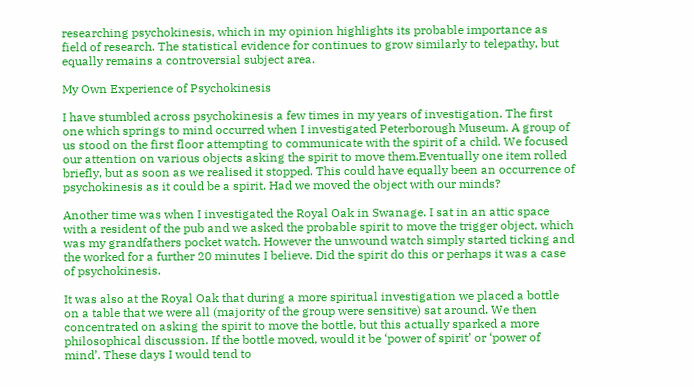researching psychokinesis, which in my opinion highlights its probable importance as field of research. The statistical evidence for continues to grow similarly to telepathy, but equally remains a controversial subject area.

My Own Experience of Psychokinesis

I have stumbled across psychokinesis a few times in my years of investigation. The first one which springs to mind occurred when I investigated Peterborough Museum. A group of us stood on the first floor attempting to communicate with the spirit of a child. We focused our attention on various objects asking the spirit to move them.Eventually one item rolled briefly, but as soon as we realised it stopped. This could have equally been an occurrence of psychokinesis as it could be a spirit. Had we moved the object with our minds?

Another time was when I investigated the Royal Oak in Swanage. I sat in an attic space with a resident of the pub and we asked the probable spirit to move the trigger object, which was my grandfathers pocket watch. However the unwound watch simply started ticking and the worked for a further 20 minutes I believe. Did the spirit do this or perhaps it was a case of psychokinesis.

It was also at the Royal Oak that during a more spiritual investigation we placed a bottle on a table that we were all (majority of the group were sensitive) sat around. We then concentrated on asking the spirit to move the bottle, but this actually sparked a more philosophical discussion. If the bottle moved, would it be ‘power of spirit’ or ‘power of mind’. These days I would tend to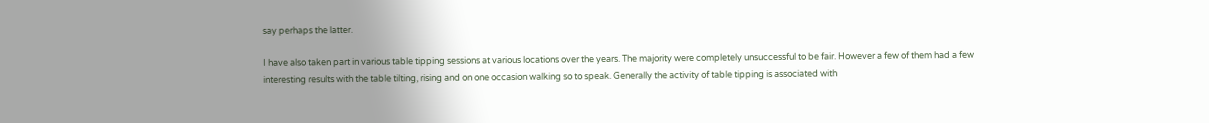say perhaps the latter.

I have also taken part in various table tipping sessions at various locations over the years. The majority were completely unsuccessful to be fair. However a few of them had a few interesting results with the table tilting, rising and on one occasion walking so to speak. Generally the activity of table tipping is associated with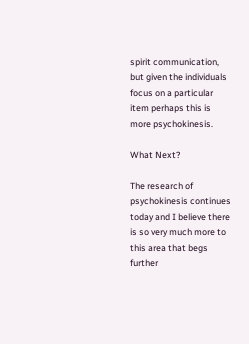spirit communication, but given the individuals focus on a particular item perhaps this is more psychokinesis.

What Next?

The research of psychokinesis continues today and I believe there is so very much more to this area that begs further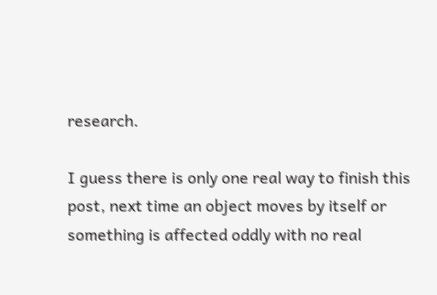research.

I guess there is only one real way to finish this post, next time an object moves by itself or something is affected oddly with no real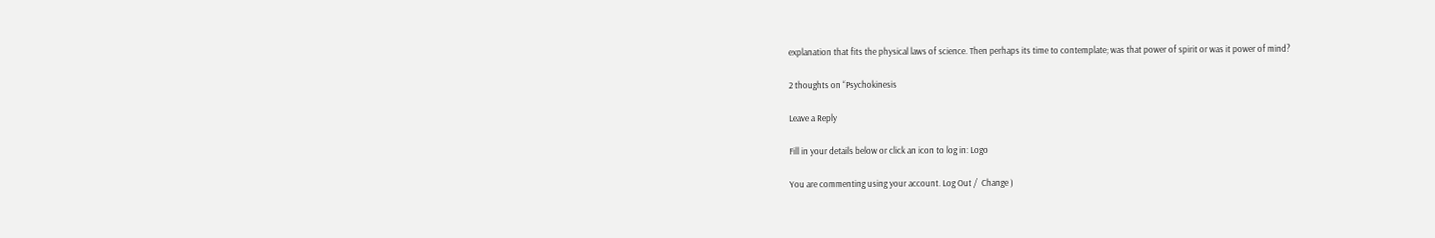explanation that fits the physical laws of science. Then perhaps its time to contemplate; was that power of spirit or was it power of mind?

2 thoughts on “Psychokinesis

Leave a Reply

Fill in your details below or click an icon to log in: Logo

You are commenting using your account. Log Out /  Change )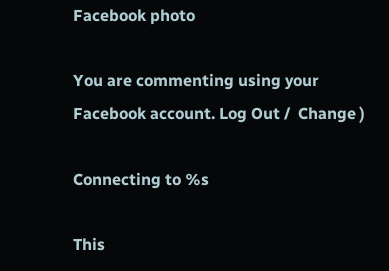Facebook photo

You are commenting using your Facebook account. Log Out /  Change )

Connecting to %s

This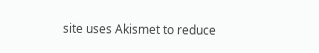site uses Akismet to reduce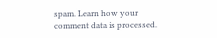spam. Learn how your comment data is processed.